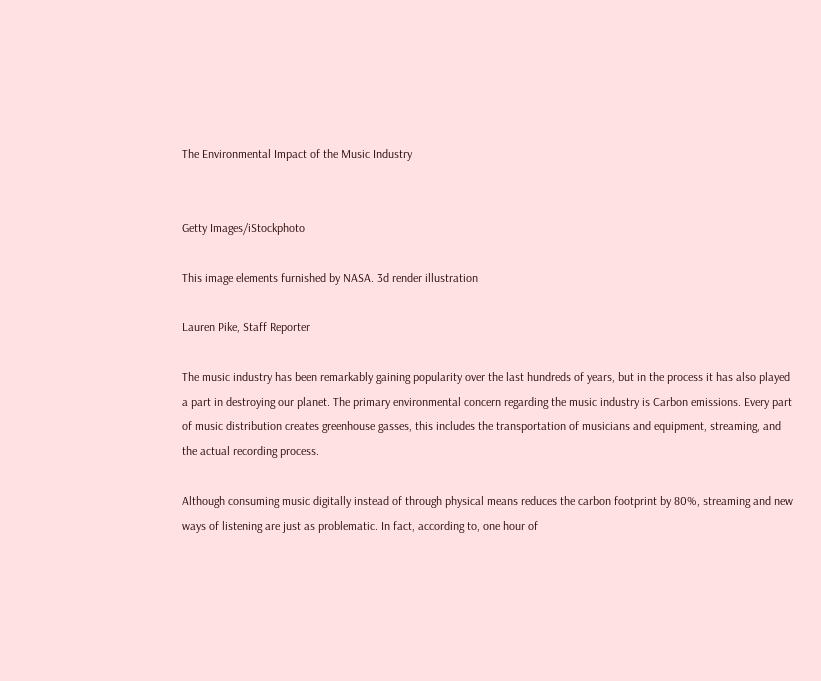The Environmental Impact of the Music Industry


Getty Images/iStockphoto

This image elements furnished by NASA. 3d render illustration

Lauren Pike, Staff Reporter

The music industry has been remarkably gaining popularity over the last hundreds of years, but in the process it has also played a part in destroying our planet. The primary environmental concern regarding the music industry is Carbon emissions. Every part of music distribution creates greenhouse gasses, this includes the transportation of musicians and equipment, streaming, and the actual recording process.

Although consuming music digitally instead of through physical means reduces the carbon footprint by 80%, streaming and new ways of listening are just as problematic. In fact, according to, one hour of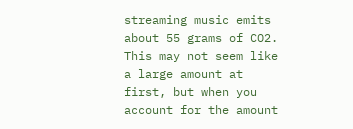streaming music emits about 55 grams of CO2. This may not seem like a large amount at first, but when you account for the amount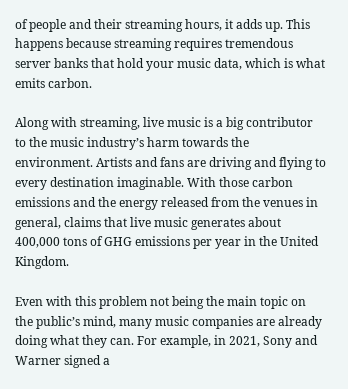of people and their streaming hours, it adds up. This happens because streaming requires tremendous server banks that hold your music data, which is what emits carbon.

Along with streaming, live music is a big contributor to the music industry’s harm towards the environment. Artists and fans are driving and flying to every destination imaginable. With those carbon emissions and the energy released from the venues in general, claims that live music generates about 400,000 tons of GHG emissions per year in the United Kingdom.

Even with this problem not being the main topic on the public’s mind, many music companies are already doing what they can. For example, in 2021, Sony and Warner signed a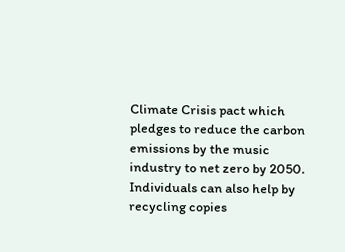Climate Crisis pact which pledges to reduce the carbon emissions by the music industry to net zero by 2050. Individuals can also help by recycling copies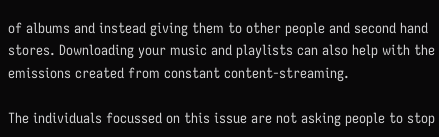of albums and instead giving them to other people and second hand stores. Downloading your music and playlists can also help with the emissions created from constant content-streaming.

The individuals focussed on this issue are not asking people to stop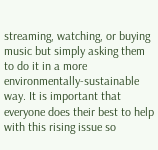streaming, watching, or buying music but simply asking them to do it in a more environmentally-sustainable way. It is important that everyone does their best to help with this rising issue so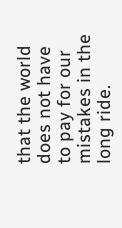that the world does not have to pay for our mistakes in the long ride.